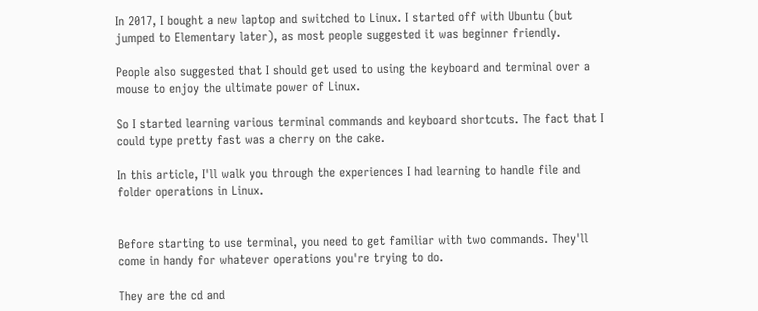In 2017, I bought a new laptop and switched to Linux. I started off with Ubuntu (but jumped to Elementary later), as most people suggested it was beginner friendly.

People also suggested that I should get used to using the keyboard and terminal over a mouse to enjoy the ultimate power of Linux.

So I started learning various terminal commands and keyboard shortcuts. The fact that I could type pretty fast was a cherry on the cake.

In this article, I'll walk you through the experiences I had learning to handle file and folder operations in Linux.


Before starting to use terminal, you need to get familiar with two commands. They'll come in handy for whatever operations you're trying to do.

They are the cd and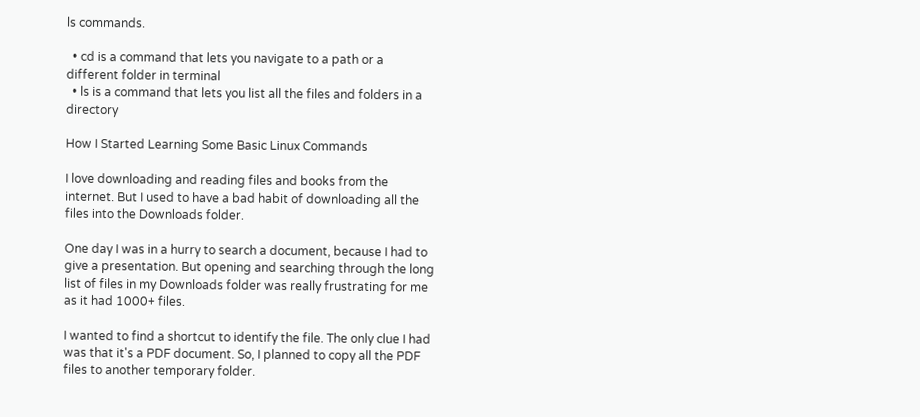ls commands.

  • cd is a command that lets you navigate to a path or a different folder in terminal
  • ls is a command that lets you list all the files and folders in a directory

How I Started Learning Some Basic Linux Commands

I love downloading and reading files and books from the internet. But I used to have a bad habit of downloading all the files into the Downloads folder.

One day I was in a hurry to search a document, because I had to give a presentation. But opening and searching through the long list of files in my Downloads folder was really frustrating for me as it had 1000+ files.

I wanted to find a shortcut to identify the file. The only clue I had was that it's a PDF document. So, I planned to copy all the PDF files to another temporary folder.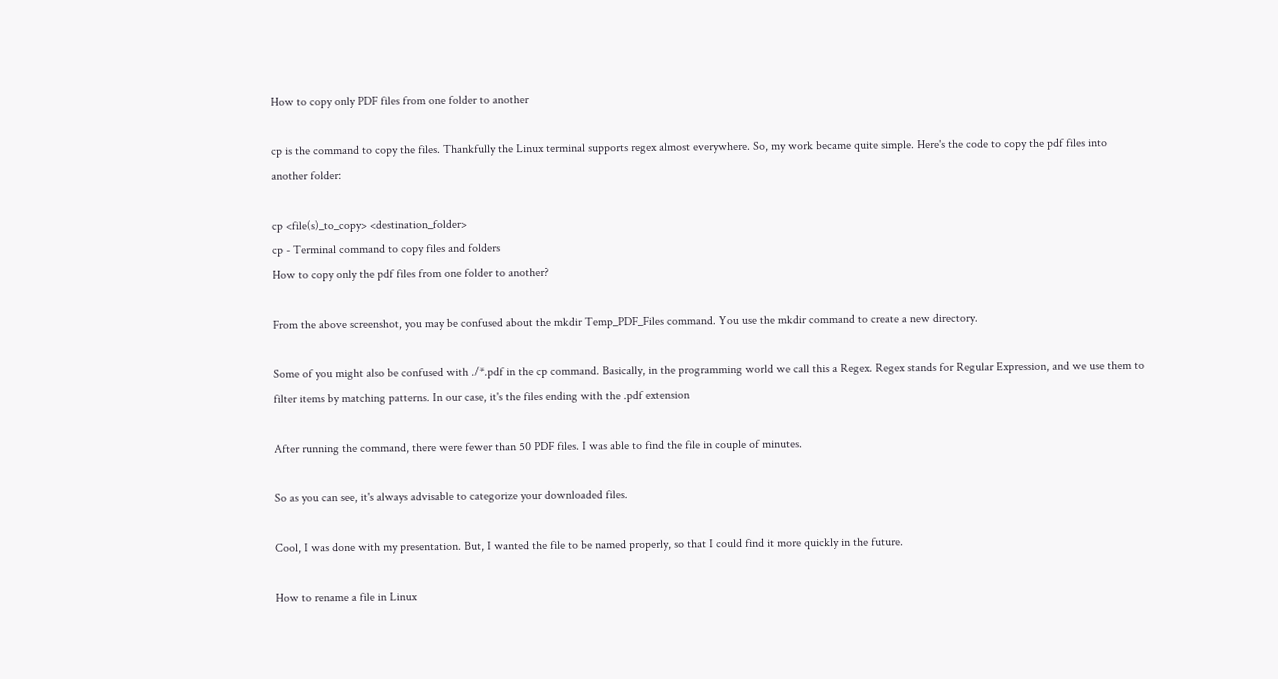How to copy only PDF files from one folder to another

cp is the command to copy the files. Thankfully the Linux terminal supports regex almost everywhere. So, my work became quite simple. Here's the code to copy the pdf files into another folder:

cp <file(s)_to_copy> <destination_folder>
cp - Terminal command to copy files and folders
How to copy only the pdf files from one folder to another?

From the above screenshot, you may be confused about the mkdir Temp_PDF_Files command. You use the mkdir command to create a new directory.

Some of you might also be confused with ./*.pdf in the cp command. Basically, in the programming world we call this a Regex. Regex stands for Regular Expression, and we use them to filter items by matching patterns. In our case, it's the files ending with the .pdf extension

After running the command, there were fewer than 50 PDF files. I was able to find the file in couple of minutes.

So as you can see, it's always advisable to categorize your downloaded files.

Cool, I was done with my presentation. But, I wanted the file to be named properly, so that I could find it more quickly in the future.

How to rename a file in Linux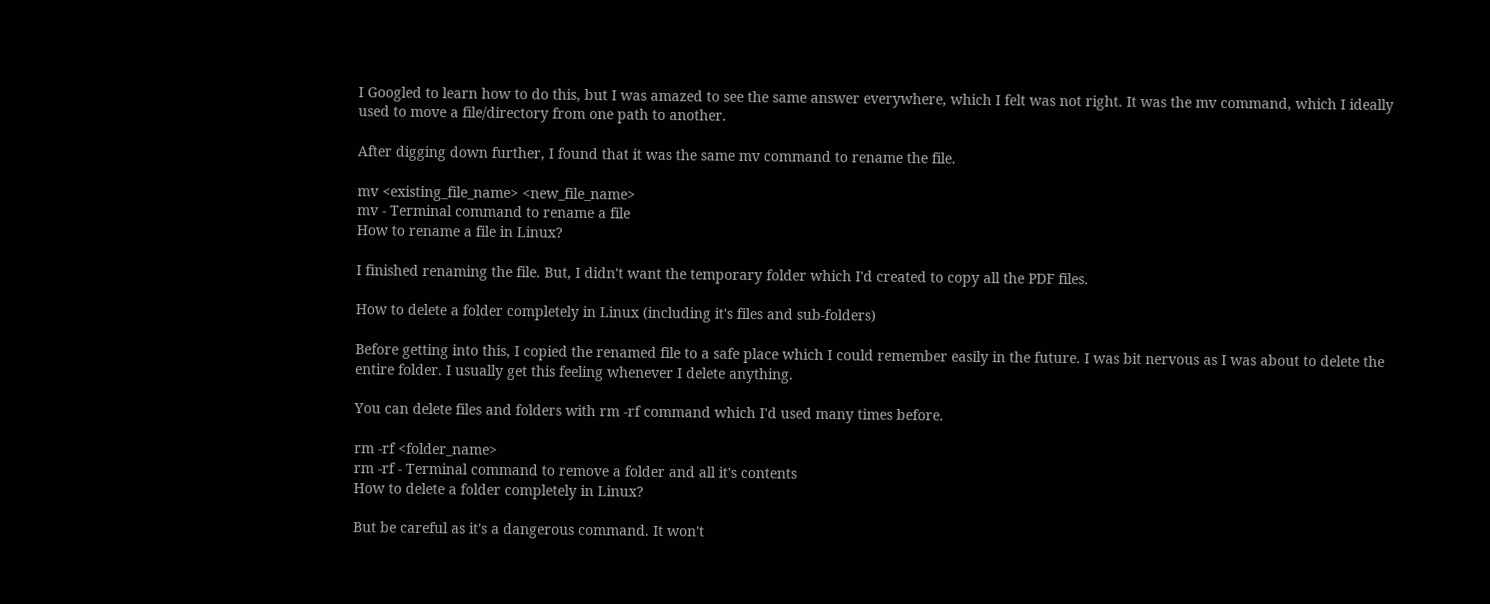I Googled to learn how to do this, but I was amazed to see the same answer everywhere, which I felt was not right. It was the mv command, which I ideally used to move a file/directory from one path to another.

After digging down further, I found that it was the same mv command to rename the file.

mv <existing_file_name> <new_file_name>
mv - Terminal command to rename a file
How to rename a file in Linux?

I finished renaming the file. But, I didn't want the temporary folder which I'd created to copy all the PDF files.

How to delete a folder completely in Linux (including it's files and sub-folders)

Before getting into this, I copied the renamed file to a safe place which I could remember easily in the future. I was bit nervous as I was about to delete the entire folder. I usually get this feeling whenever I delete anything.

You can delete files and folders with rm -rf command which I'd used many times before.

rm -rf <folder_name>
rm -rf - Terminal command to remove a folder and all it's contents
How to delete a folder completely in Linux?

But be careful as it's a dangerous command. It won't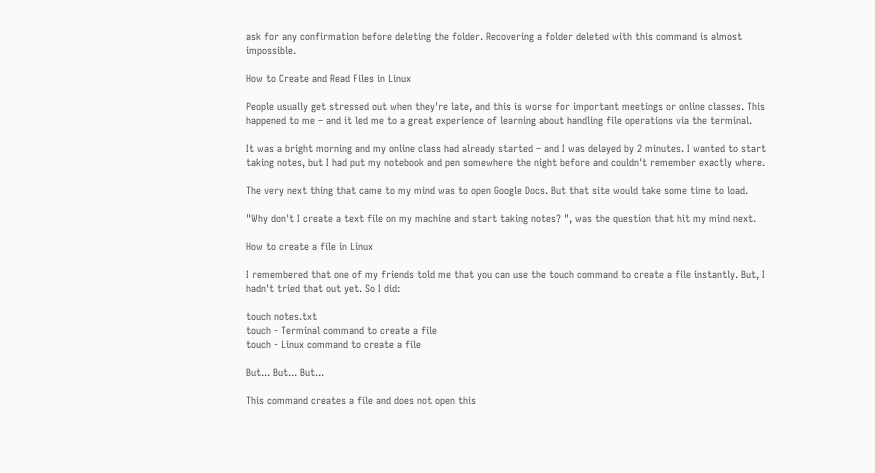ask for any confirmation before deleting the folder. Recovering a folder deleted with this command is almost impossible.

How to Create and Read Files in Linux

People usually get stressed out when they're late, and this is worse for important meetings or online classes. This happened to me – and it led me to a great experience of learning about handling file operations via the terminal.

It was a bright morning and my online class had already started – and I was delayed by 2 minutes. I wanted to start taking notes, but I had put my notebook and pen somewhere the night before and couldn't remember exactly where.

The very next thing that came to my mind was to open Google Docs. But that site would take some time to load.

"Why don't I create a text file on my machine and start taking notes? ", was the question that hit my mind next.

How to create a file in Linux

I remembered that one of my friends told me that you can use the touch command to create a file instantly. But, I hadn't tried that out yet. So I did:

touch notes.txt
touch - Terminal command to create a file
touch - Linux command to create a file

But... But... But...

This command creates a file and does not open this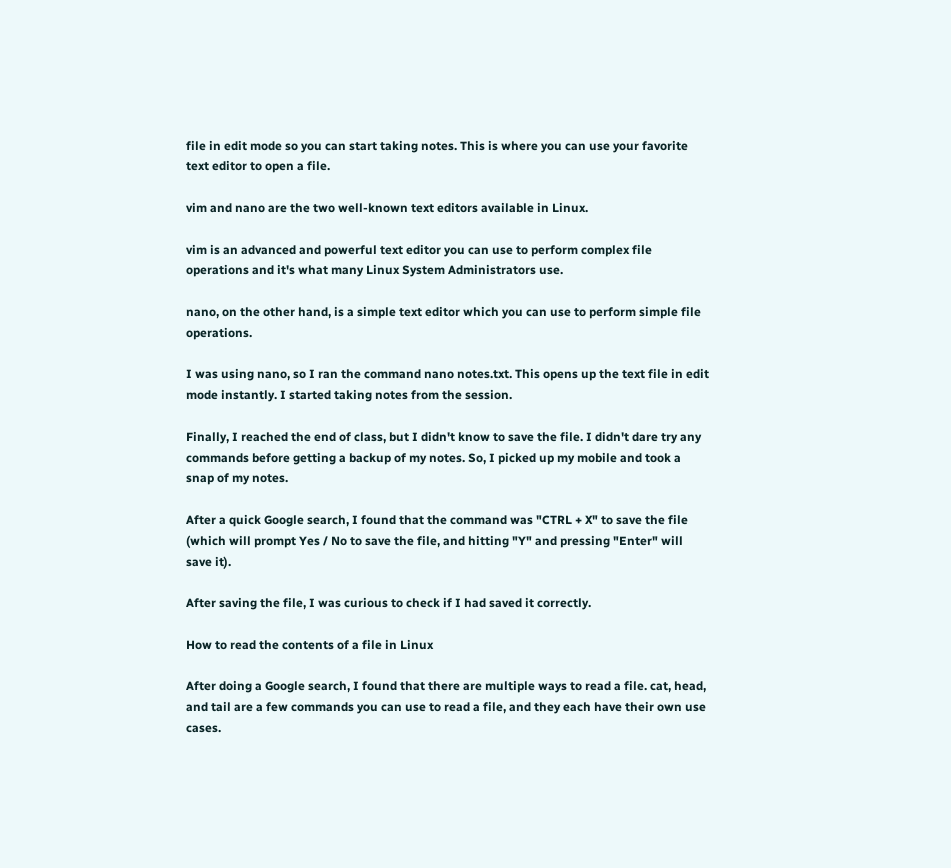file in edit mode so you can start taking notes. This is where you can use your favorite text editor to open a file.

vim and nano are the two well-known text editors available in Linux.

vim is an advanced and powerful text editor you can use to perform complex file operations and it's what many Linux System Administrators use.

nano, on the other hand, is a simple text editor which you can use to perform simple file operations.

I was using nano, so I ran the command nano notes.txt. This opens up the text file in edit mode instantly. I started taking notes from the session.

Finally, I reached the end of class, but I didn't know to save the file. I didn't dare try any commands before getting a backup of my notes. So, I picked up my mobile and took a snap of my notes.

After a quick Google search, I found that the command was "CTRL + X" to save the file (which will prompt Yes / No to save the file, and hitting "Y" and pressing "Enter" will save it).

After saving the file, I was curious to check if I had saved it correctly.

How to read the contents of a file in Linux

After doing a Google search, I found that there are multiple ways to read a file. cat, head, and tail are a few commands you can use to read a file, and they each have their own use cases.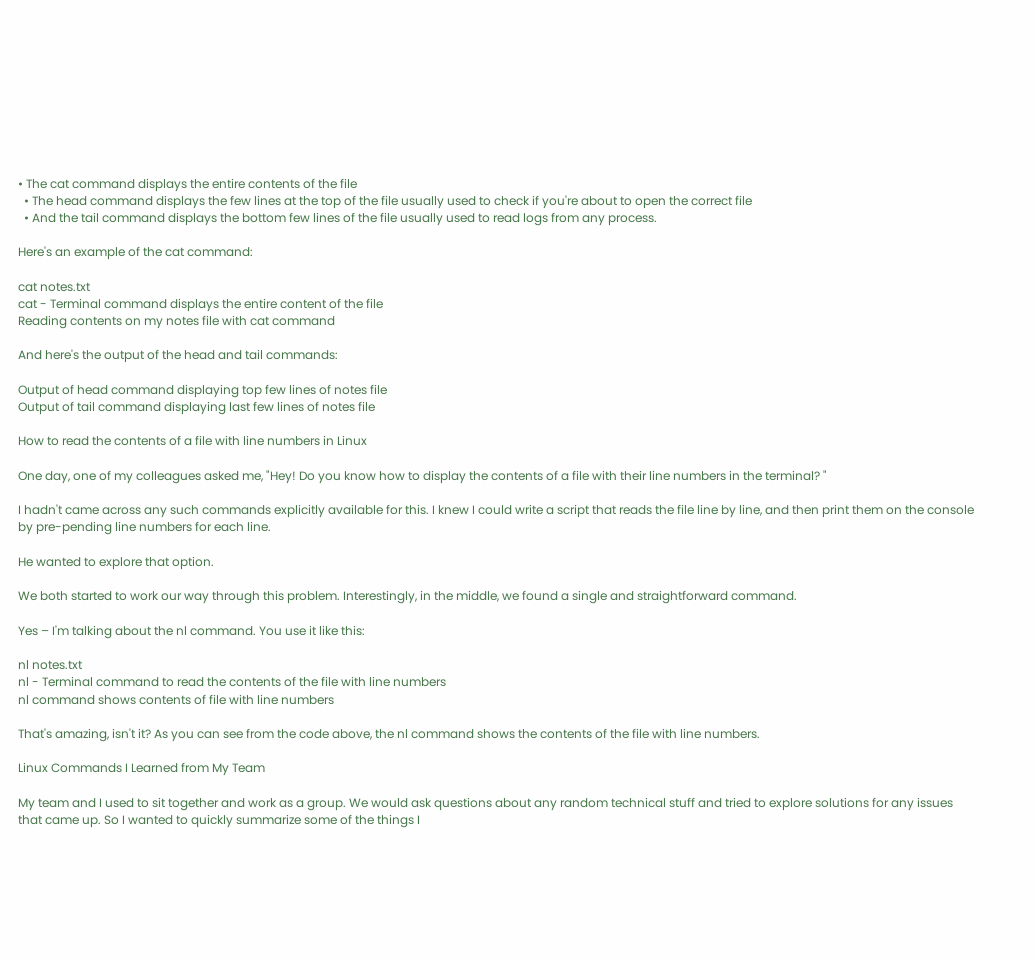• The cat command displays the entire contents of the file
  • The head command displays the few lines at the top of the file usually used to check if you're about to open the correct file
  • And the tail command displays the bottom few lines of the file usually used to read logs from any process.

Here's an example of the cat command:

cat notes.txt
cat - Terminal command displays the entire content of the file
Reading contents on my notes file with cat command

And here's the output of the head and tail commands:

Output of head command displaying top few lines of notes file
Output of tail command displaying last few lines of notes file

How to read the contents of a file with line numbers in Linux

One day, one of my colleagues asked me, "Hey! Do you know how to display the contents of a file with their line numbers in the terminal? "

I hadn't came across any such commands explicitly available for this. I knew I could write a script that reads the file line by line, and then print them on the console by pre-pending line numbers for each line.

He wanted to explore that option.

We both started to work our way through this problem. Interestingly, in the middle, we found a single and straightforward command.

Yes – I'm talking about the nl command. You use it like this:

nl notes.txt
nl - Terminal command to read the contents of the file with line numbers
nl command shows contents of file with line numbers

That's amazing, isn't it? As you can see from the code above, the nl command shows the contents of the file with line numbers.

Linux Commands I Learned from My Team

My team and I used to sit together and work as a group. We would ask questions about any random technical stuff and tried to explore solutions for any issues that came up. So I wanted to quickly summarize some of the things I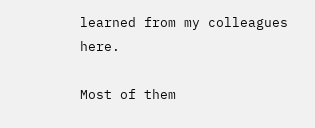learned from my colleagues here.

Most of them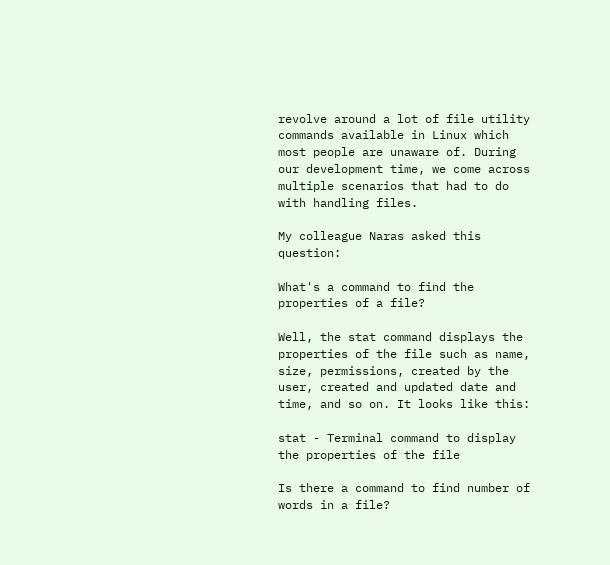revolve around a lot of file utility commands available in Linux which most people are unaware of. During our development time, we come across multiple scenarios that had to do with handling files.

My colleague Naras asked this question:

What's a command to find the properties of a file?

Well, the stat command displays the properties of the file such as name, size, permissions, created by the user, created and updated date and time, and so on. It looks like this:

stat - Terminal command to display the properties of the file

Is there a command to find number of words in a file?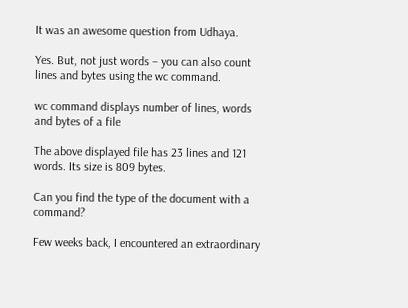It was an awesome question from Udhaya.

Yes. But, not just words – you can also count lines and bytes using the wc command.

wc command displays number of lines, words and bytes of a file

The above displayed file has 23 lines and 121 words. Its size is 809 bytes.

Can you find the type of the document with a command?

Few weeks back, I encountered an extraordinary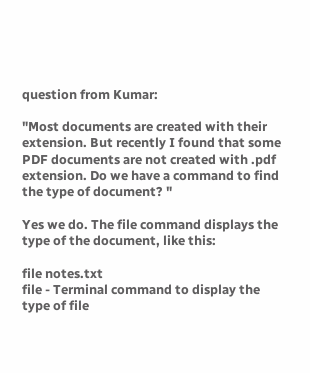question from Kumar:

"Most documents are created with their extension. But recently I found that some PDF documents are not created with .pdf extension. Do we have a command to find the type of document? "

Yes we do. The file command displays the type of the document, like this:

file notes.txt
file - Terminal command to display the type of file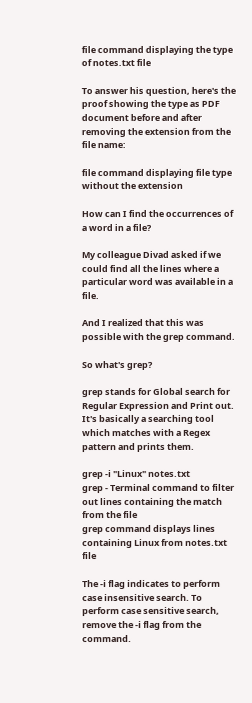file command displaying the type of notes.txt file

To answer his question, here's the proof showing the type as PDF document before and after removing the extension from the file name:

file command displaying file type without the extension

How can I find the occurrences of a word in a file?

My colleague Divad asked if we could find all the lines where a particular word was available in a file.

And I realized that this was possible with the grep command.

So what's grep?

grep stands for Global search for Regular Expression and Print out. It's basically a searching tool which matches with a Regex pattern and prints them.

grep -i "Linux" notes.txt
grep - Terminal command to filter out lines containing the match from the file
grep command displays lines containing Linux from notes.txt file

The -i flag indicates to perform case insensitive search. To perform case sensitive search, remove the -i flag from the command.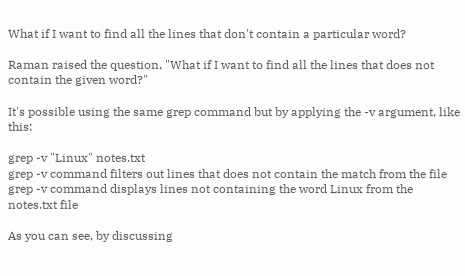What if I want to find all the lines that don't contain a particular word?

Raman raised the question, "What if I want to find all the lines that does not contain the given word?"

It's possible using the same grep command but by applying the -v argument, like this:

grep -v "Linux" notes.txt
grep -v command filters out lines that does not contain the match from the file
grep -v command displays lines not containing the word Linux from the notes.txt file

As you can see, by discussing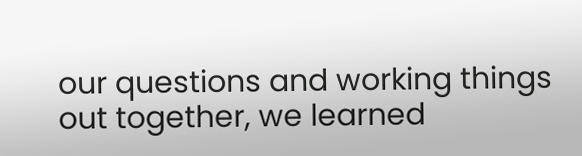our questions and working things out together, we learned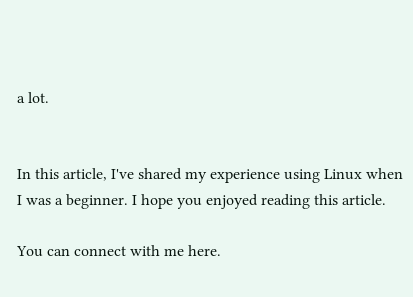a lot.


In this article, I've shared my experience using Linux when I was a beginner. I hope you enjoyed reading this article.

You can connect with me here.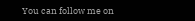You can follow me on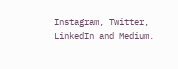Instagram, Twitter, LinkedIn and Medium.